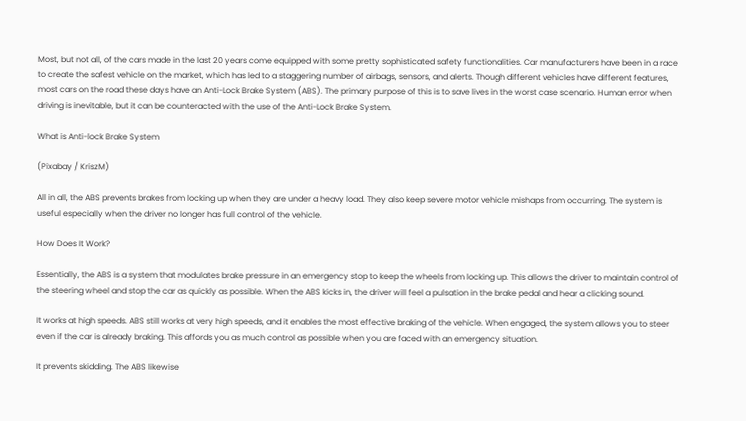Most, but not all, of the cars made in the last 20 years come equipped with some pretty sophisticated safety functionalities. Car manufacturers have been in a race to create the safest vehicle on the market, which has led to a staggering number of airbags, sensors, and alerts. Though different vehicles have different features, most cars on the road these days have an Anti-Lock Brake System (ABS). The primary purpose of this is to save lives in the worst case scenario. Human error when driving is inevitable, but it can be counteracted with the use of the Anti-Lock Brake System.

What is Anti-lock Brake System

(Pixabay / KriszM)

All in all, the ABS prevents brakes from locking up when they are under a heavy load. They also keep severe motor vehicle mishaps from occurring. The system is useful especially when the driver no longer has full control of the vehicle.

How Does It Work?

Essentially, the ABS is a system that modulates brake pressure in an emergency stop to keep the wheels from locking up. This allows the driver to maintain control of the steering wheel and stop the car as quickly as possible. When the ABS kicks in, the driver will feel a pulsation in the brake pedal and hear a clicking sound.

It works at high speeds. ABS still works at very high speeds, and it enables the most effective braking of the vehicle. When engaged, the system allows you to steer even if the car is already braking. This affords you as much control as possible when you are faced with an emergency situation.

It prevents skidding. The ABS likewise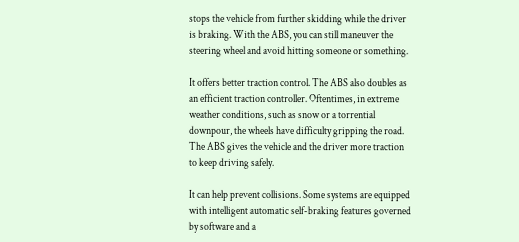stops the vehicle from further skidding while the driver is braking. With the ABS, you can still maneuver the steering wheel and avoid hitting someone or something.

It offers better traction control. The ABS also doubles as an efficient traction controller. Oftentimes, in extreme weather conditions, such as snow or a torrential downpour, the wheels have difficulty gripping the road. The ABS gives the vehicle and the driver more traction to keep driving safely.

It can help prevent collisions. Some systems are equipped with intelligent automatic self-braking features governed by software and a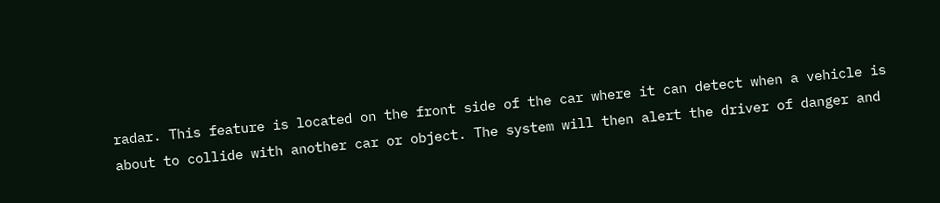radar. This feature is located on the front side of the car where it can detect when a vehicle is about to collide with another car or object. The system will then alert the driver of danger and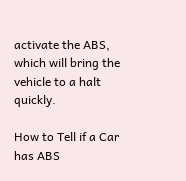activate the ABS, which will bring the vehicle to a halt quickly.

How to Tell if a Car has ABS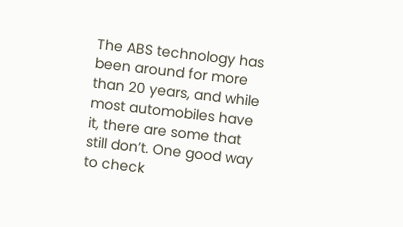The ABS technology has been around for more than 20 years, and while most automobiles have it, there are some that still don’t. One good way to check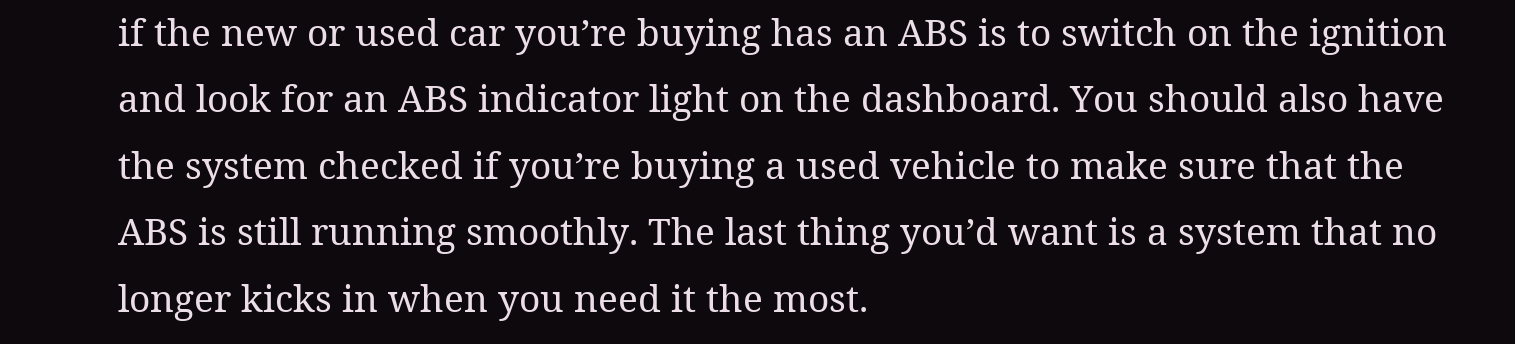if the new or used car you’re buying has an ABS is to switch on the ignition and look for an ABS indicator light on the dashboard. You should also have the system checked if you’re buying a used vehicle to make sure that the ABS is still running smoothly. The last thing you’d want is a system that no longer kicks in when you need it the most.